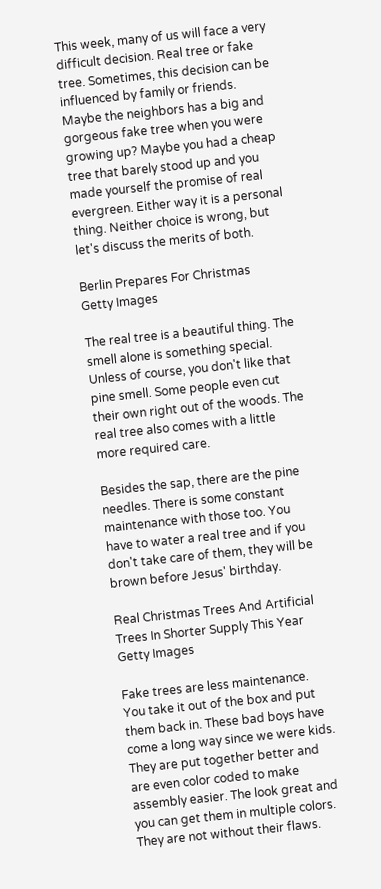This week, many of us will face a very difficult decision. Real tree or fake tree. Sometimes, this decision can be influenced by family or friends. Maybe the neighbors has a big and gorgeous fake tree when you were growing up? Maybe you had a cheap tree that barely stood up and you made yourself the promise of real evergreen. Either way it is a personal thing. Neither choice is wrong, but let's discuss the merits of both.

Berlin Prepares For Christmas
Getty Images

The real tree is a beautiful thing. The smell alone is something special. Unless of course, you don't like that pine smell. Some people even cut their own right out of the woods. The real tree also comes with a little more required care.

Besides the sap, there are the pine needles. There is some constant maintenance with those too. You have to water a real tree and if you don't take care of them, they will be brown before Jesus' birthday.

Real Christmas Trees And Artificial Trees In Shorter Supply This Year
Getty Images

Fake trees are less maintenance. You take it out of the box and put them back in. These bad boys have come a long way since we were kids. They are put together better and are even color coded to make assembly easier. The look great and you can get them in multiple colors. They are not without their flaws.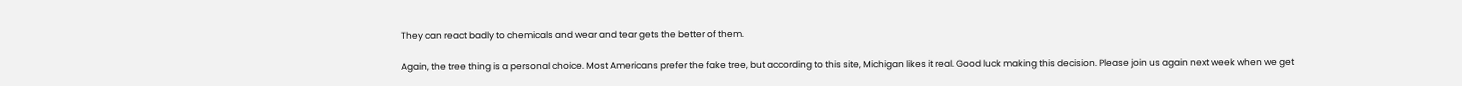They can react badly to chemicals and wear and tear gets the better of them.

Again, the tree thing is a personal choice. Most Americans prefer the fake tree, but according to this site, Michigan likes it real. Good luck making this decision. Please join us again next week when we get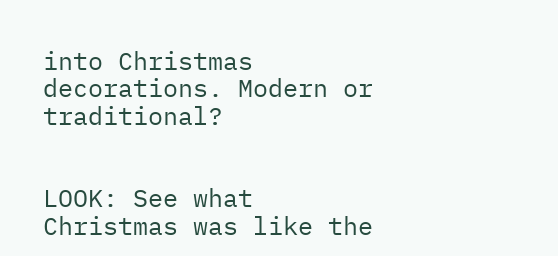into Christmas decorations. Modern or traditional?


LOOK: See what Christmas was like the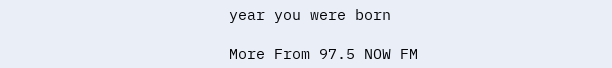year you were born

More From 97.5 NOW FM